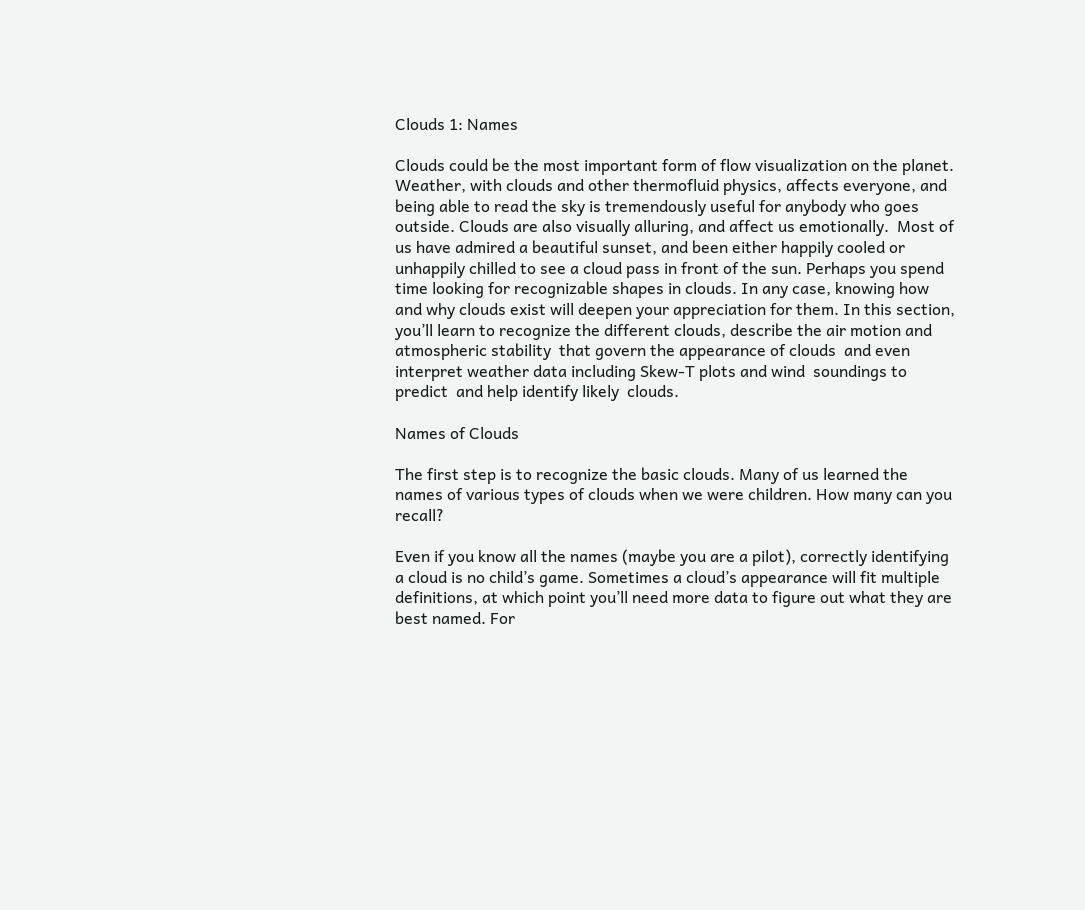Clouds 1: Names

Clouds could be the most important form of flow visualization on the planet. Weather, with clouds and other thermofluid physics, affects everyone, and being able to read the sky is tremendously useful for anybody who goes outside. Clouds are also visually alluring, and affect us emotionally.  Most of us have admired a beautiful sunset, and been either happily cooled or unhappily chilled to see a cloud pass in front of the sun. Perhaps you spend time looking for recognizable shapes in clouds. In any case, knowing how and why clouds exist will deepen your appreciation for them. In this section, you’ll learn to recognize the different clouds, describe the air motion and atmospheric stability  that govern the appearance of clouds  and even interpret weather data including Skew-T plots and wind  soundings to predict  and help identify likely  clouds.

Names of Clouds

The first step is to recognize the basic clouds. Many of us learned the names of various types of clouds when we were children. How many can you recall?

Even if you know all the names (maybe you are a pilot), correctly identifying a cloud is no child’s game. Sometimes a cloud’s appearance will fit multiple definitions, at which point you’ll need more data to figure out what they are best named. For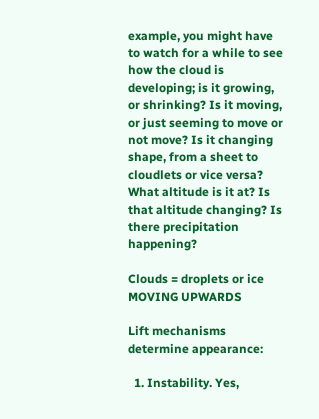example, you might have to watch for a while to see how the cloud is developing; is it growing, or shrinking? Is it moving, or just seeming to move or not move? Is it changing shape, from a sheet to cloudlets or vice versa? What altitude is it at? Is that altitude changing? Is there precipitation happening?

Clouds = droplets or ice MOVING UPWARDS

Lift mechanisms determine appearance:

  1. Instability. Yes,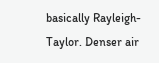basically Rayleigh-Taylor. Denser air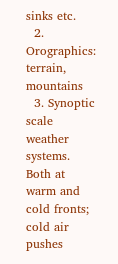sinks etc.
  2. Orographics: terrain, mountains
  3. Synoptic scale weather systems. Both at warm and cold fronts; cold air pushes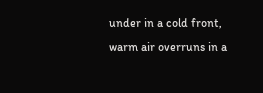under in a cold front, warm air overruns in a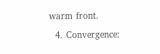warm front.
  4. Convergence: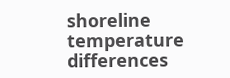shoreline temperature differences